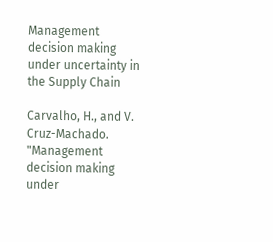Management decision making under uncertainty in the Supply Chain

Carvalho, H., and V. Cruz-Machado. "Management decision making under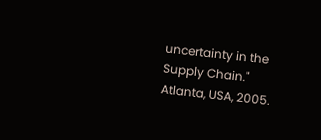uncertainty in the Supply Chain." Atlanta, USA, 2005.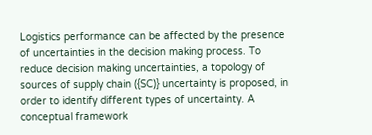Logistics performance can be affected by the presence of uncertainties in the decision making process. To reduce decision making uncertainties, a topology of sources of supply chain ({SC)} uncertainty is proposed, in order to identify different types of uncertainty. A conceptual framework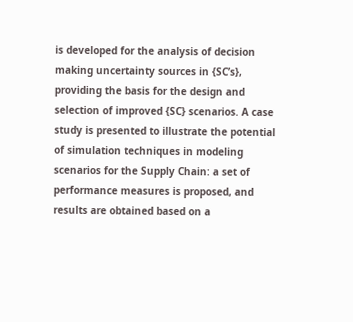is developed for the analysis of decision making uncertainty sources in {SC’s}, providing the basis for the design and selection of improved {SC} scenarios. A case study is presented to illustrate the potential of simulation techniques in modeling scenarios for the Supply Chain: a set of performance measures is proposed, and results are obtained based on a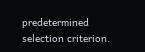predetermined selection criterion.